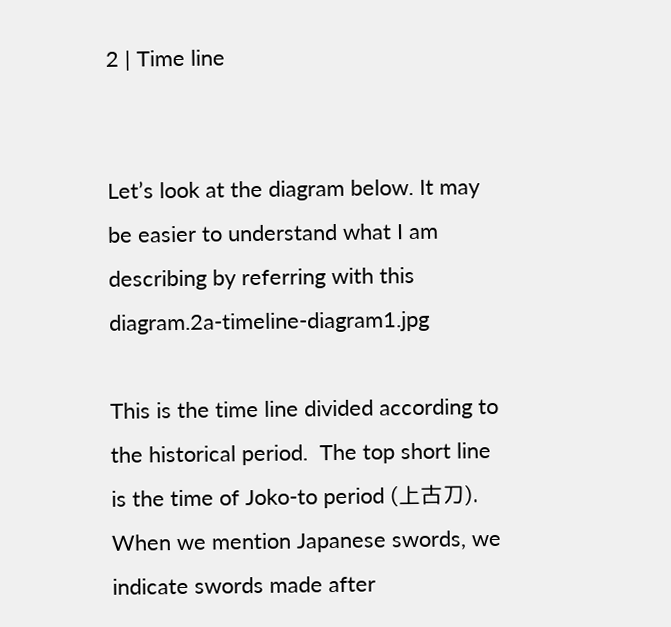2 | Time line


Let’s look at the diagram below. It may be easier to understand what I am describing by referring with this diagram.2a-timeline-diagram1.jpg

This is the time line divided according to the historical period.  The top short line is the time of Joko-to period (上古刀).  When we mention Japanese swords, we indicate swords made after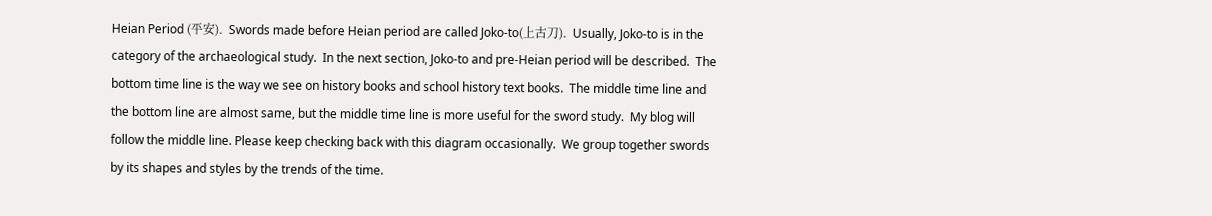Heian Period (平安).  Swords made before Heian period are called Joko-to(上古刀).  Usually, Joko-to is in the category of the archaeological study.  In the next section, Joko-to and pre-Heian period will be described.  The bottom time line is the way we see on history books and school history text books.  The middle time line and the bottom line are almost same, but the middle time line is more useful for the sword study.  My blog will follow the middle line. Please keep checking back with this diagram occasionally.  We group together swords by its shapes and styles by the trends of the time.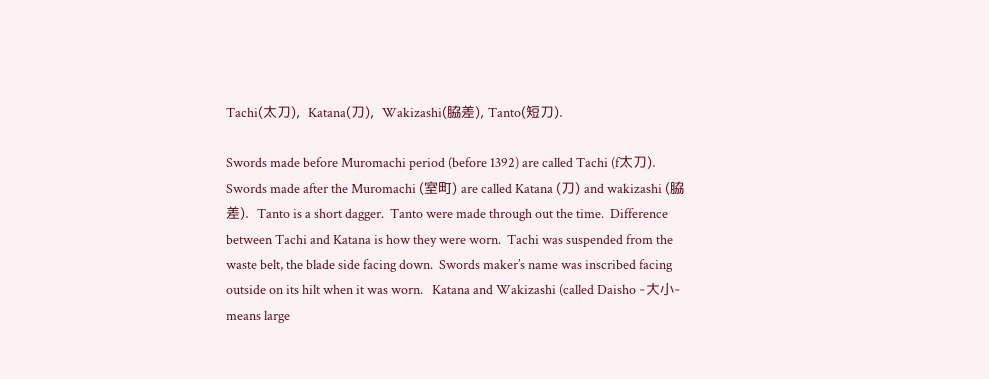Tachi(太刀),  Katana(刀),  Wakizashi(脇差), Tanto(短刀).

Swords made before Muromachi period (before 1392) are called Tachi (f太刀).   Swords made after the Muromachi (室町) are called Katana (刀) and wakizashi (脇差).  Tanto is a short dagger.  Tanto were made through out the time.  Difference between Tachi and Katana is how they were worn.  Tachi was suspended from the waste belt, the blade side facing down.  Swords maker’s name was inscribed facing outside on its hilt when it was worn.   Katana and Wakizashi (called Daisho -大小- means large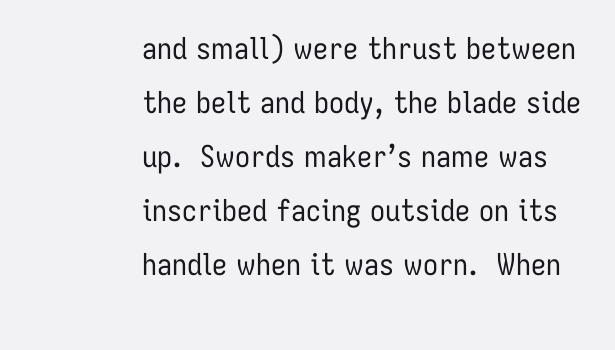and small) were thrust between the belt and body, the blade side up.  Swords maker’s name was inscribed facing outside on its handle when it was worn.  When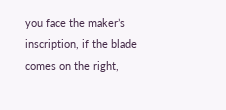you face the maker’s inscription, if the blade comes on the right,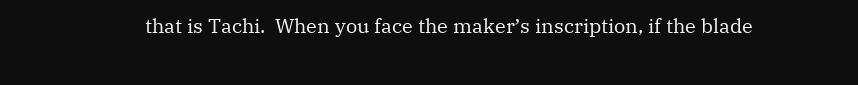that is Tachi.  When you face the maker’s inscription, if the blade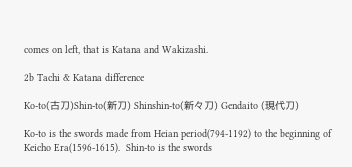comes on left, that is Katana and Wakizashi.

2b Tachi & Katana difference

Ko-to(古刀)Shin-to(新刀) Shinshin-to(新々刀) Gendaito (現代刀)

Ko-to is the swords made from Heian period(794-1192) to the beginning of Keicho Era(1596-1615).  Shin-to is the swords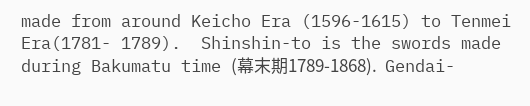made from around Keicho Era (1596-1615) to Tenmei Era(1781- 1789).  Shinshin-to is the swords made during Bakumatu time (幕末期1789-1868).  Gendai-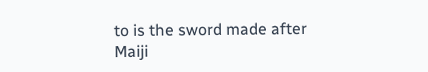to is the sword made after Maiji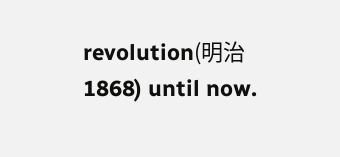revolution(明治1868) until now.